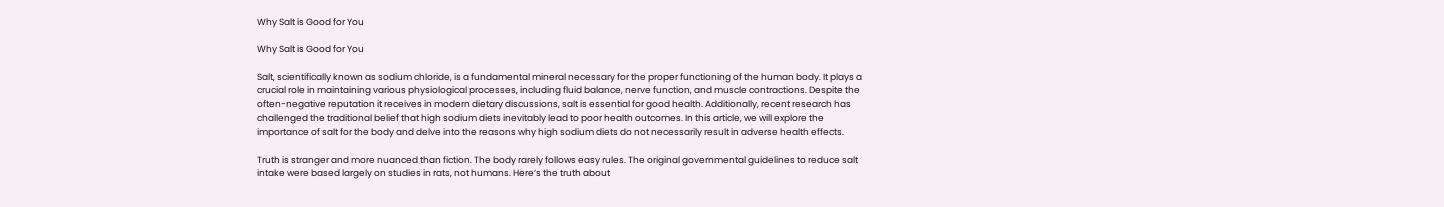Why Salt is Good for You

Why Salt is Good for You

Salt, scientifically known as sodium chloride, is a fundamental mineral necessary for the proper functioning of the human body. It plays a crucial role in maintaining various physiological processes, including fluid balance, nerve function, and muscle contractions. Despite the often-negative reputation it receives in modern dietary discussions, salt is essential for good health. Additionally, recent research has challenged the traditional belief that high sodium diets inevitably lead to poor health outcomes. In this article, we will explore the importance of salt for the body and delve into the reasons why high sodium diets do not necessarily result in adverse health effects.

Truth is stranger and more nuanced than fiction. The body rarely follows easy rules. The original governmental guidelines to reduce salt intake were based largely on studies in rats, not humans. Here’s the truth about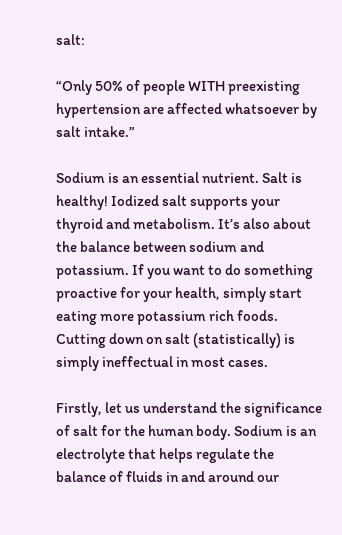salt:

“Only 50% of people WITH preexisting hypertension are affected whatsoever by salt intake.”

Sodium is an essential nutrient. Salt is healthy! Iodized salt supports your thyroid and metabolism. It’s also about the balance between sodium and potassium. If you want to do something proactive for your health, simply start eating more potassium rich foods. Cutting down on salt (statistically) is simply ineffectual in most cases.

Firstly, let us understand the significance of salt for the human body. Sodium is an electrolyte that helps regulate the balance of fluids in and around our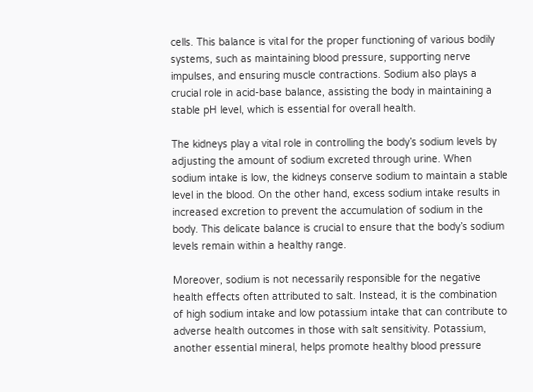cells. This balance is vital for the proper functioning of various bodily systems, such as maintaining blood pressure, supporting nerve impulses, and ensuring muscle contractions. Sodium also plays a crucial role in acid-base balance, assisting the body in maintaining a stable pH level, which is essential for overall health.

The kidneys play a vital role in controlling the body’s sodium levels by adjusting the amount of sodium excreted through urine. When sodium intake is low, the kidneys conserve sodium to maintain a stable level in the blood. On the other hand, excess sodium intake results in increased excretion to prevent the accumulation of sodium in the body. This delicate balance is crucial to ensure that the body’s sodium levels remain within a healthy range.

Moreover, sodium is not necessarily responsible for the negative health effects often attributed to salt. Instead, it is the combination of high sodium intake and low potassium intake that can contribute to adverse health outcomes in those with salt sensitivity. Potassium, another essential mineral, helps promote healthy blood pressure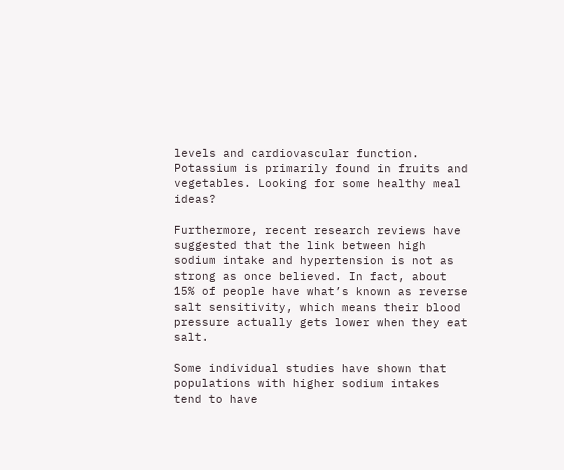levels and cardiovascular function. Potassium is primarily found in fruits and vegetables. Looking for some healthy meal ideas?

Furthermore, recent research reviews have suggested that the link between high sodium intake and hypertension is not as strong as once believed. In fact, about 15% of people have what’s known as reverse salt sensitivity, which means their blood pressure actually gets lower when they eat salt.

Some individual studies have shown that populations with higher sodium intakes tend to have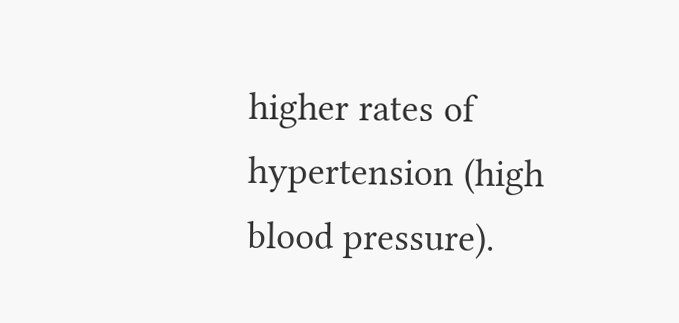higher rates of hypertension (high blood pressure).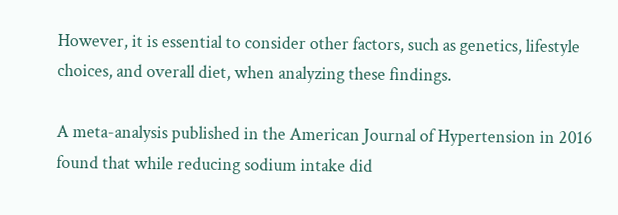However, it is essential to consider other factors, such as genetics, lifestyle choices, and overall diet, when analyzing these findings.

A meta-analysis published in the American Journal of Hypertension in 2016 found that while reducing sodium intake did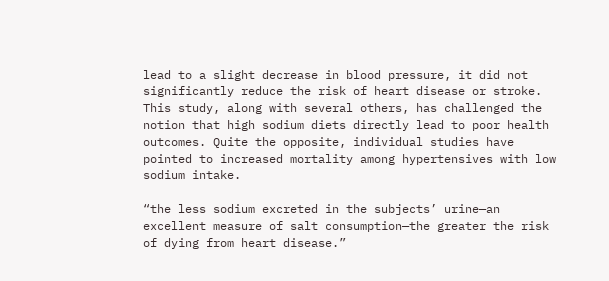lead to a slight decrease in blood pressure, it did not significantly reduce the risk of heart disease or stroke. This study, along with several others, has challenged the notion that high sodium diets directly lead to poor health outcomes. Quite the opposite, individual studies have pointed to increased mortality among hypertensives with low sodium intake.

“the less sodium excreted in the subjects’ urine—an excellent measure of salt consumption—the greater the risk of dying from heart disease.”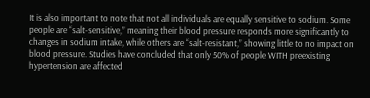It is also important to note that not all individuals are equally sensitive to sodium. Some people are “salt-sensitive,” meaning their blood pressure responds more significantly to changes in sodium intake, while others are “salt-resistant,” showing little to no impact on blood pressure. Studies have concluded that only 50% of people WITH preexisting hypertension are affected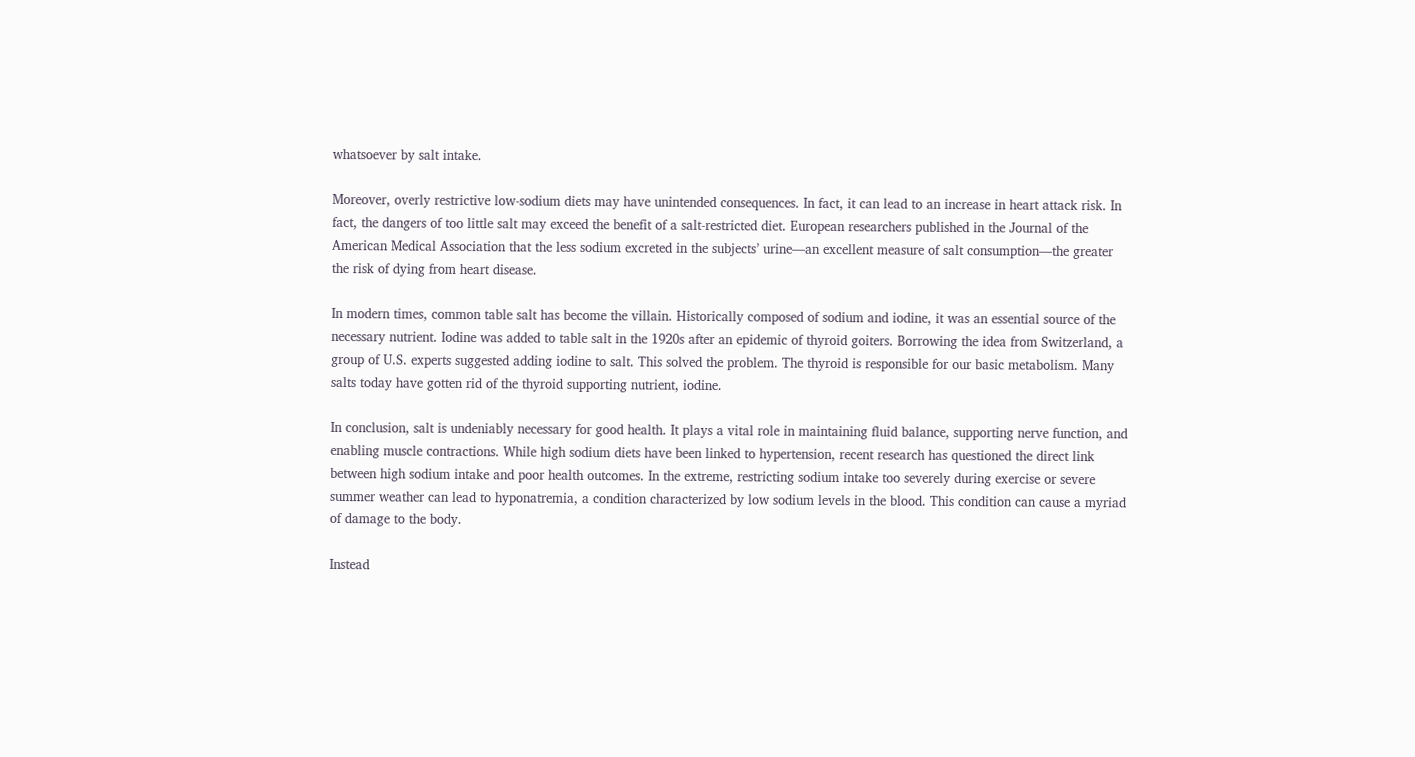whatsoever by salt intake.

Moreover, overly restrictive low-sodium diets may have unintended consequences. In fact, it can lead to an increase in heart attack risk. In fact, the dangers of too little salt may exceed the benefit of a salt-restricted diet. European researchers published in the Journal of the American Medical Association that the less sodium excreted in the subjects’ urine—an excellent measure of salt consumption—the greater the risk of dying from heart disease.

In modern times, common table salt has become the villain. Historically composed of sodium and iodine, it was an essential source of the necessary nutrient. Iodine was added to table salt in the 1920s after an epidemic of thyroid goiters. Borrowing the idea from Switzerland, a group of U.S. experts suggested adding iodine to salt. This solved the problem. The thyroid is responsible for our basic metabolism. Many salts today have gotten rid of the thyroid supporting nutrient, iodine.

In conclusion, salt is undeniably necessary for good health. It plays a vital role in maintaining fluid balance, supporting nerve function, and enabling muscle contractions. While high sodium diets have been linked to hypertension, recent research has questioned the direct link between high sodium intake and poor health outcomes. In the extreme, restricting sodium intake too severely during exercise or severe summer weather can lead to hyponatremia, a condition characterized by low sodium levels in the blood. This condition can cause a myriad of damage to the body.

Instead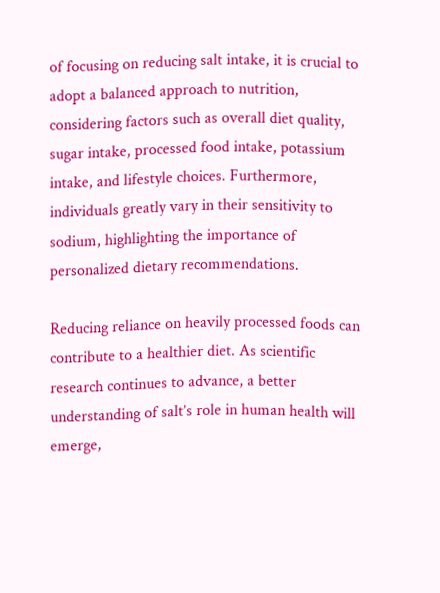of focusing on reducing salt intake, it is crucial to adopt a balanced approach to nutrition, considering factors such as overall diet quality, sugar intake, processed food intake, potassium intake, and lifestyle choices. Furthermore, individuals greatly vary in their sensitivity to sodium, highlighting the importance of personalized dietary recommendations.

Reducing reliance on heavily processed foods can contribute to a healthier diet. As scientific research continues to advance, a better understanding of salt’s role in human health will emerge,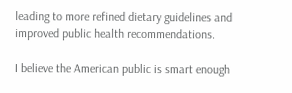leading to more refined dietary guidelines and improved public health recommendations.

I believe the American public is smart enough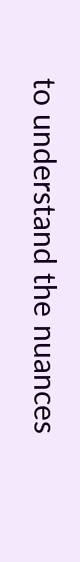to understand the nuances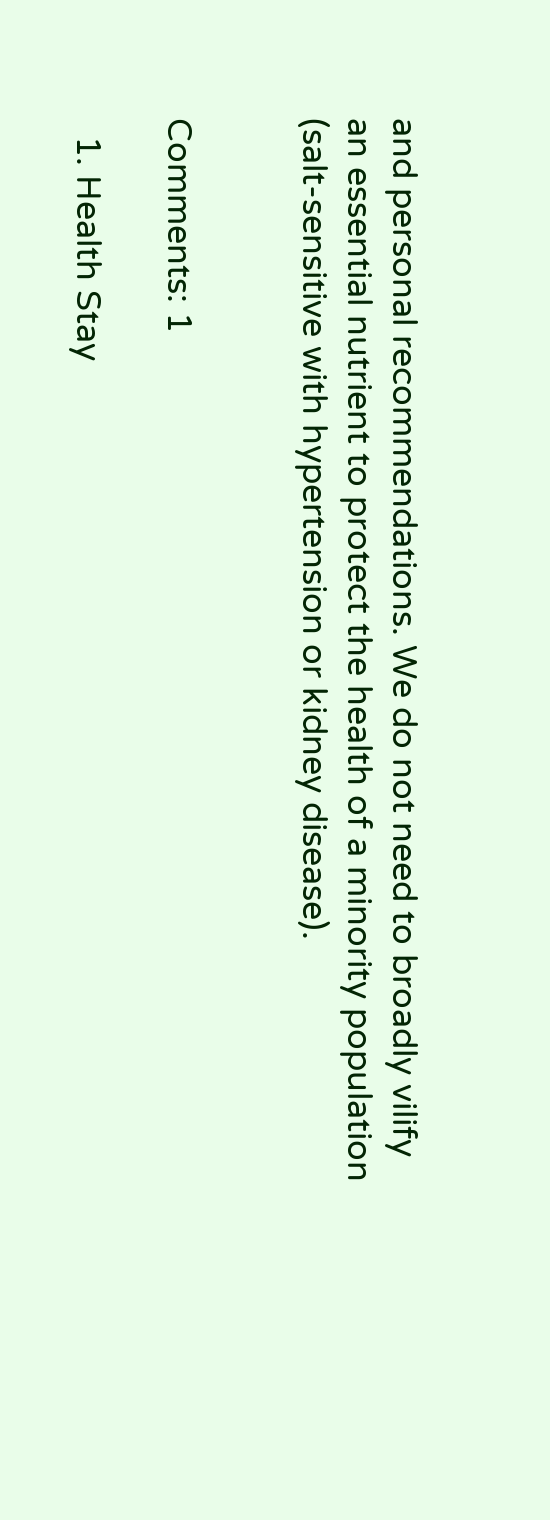and personal recommendations. We do not need to broadly vilify an essential nutrient to protect the health of a minority population (salt-sensitive with hypertension or kidney disease).


Comments: 1

  1. Health Stay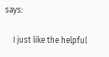says:

    I just like the helpful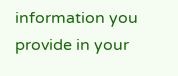information you provide in your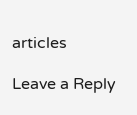articles

Leave a Reply